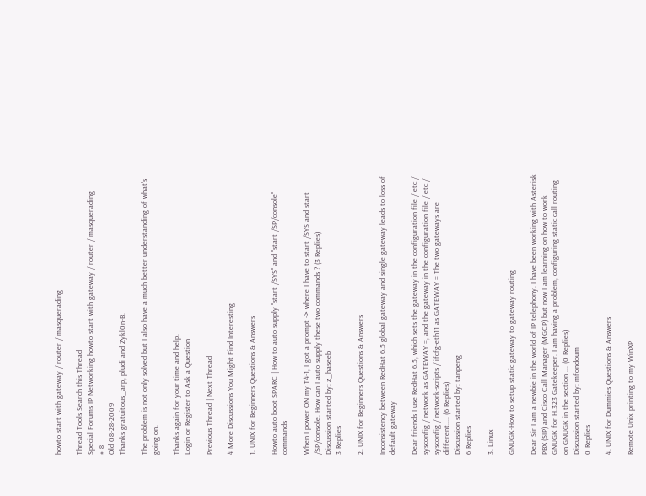howto start with gateway / router / masquerading

Thread Tools Search this Thread
Special Forums IP Networking howto start with gateway / router / masquerading
# 8
Old 08-28-2009
Thanks gratuitous_arp, pludi and Zykl0n-B.

The problem is not only solved but I also have a much better understanding of what's going on.

Thanks again for your time and help.
Login or Register to Ask a Question

Previous Thread | Next Thread

4 More Discussions You Might Find Interesting

1. UNIX for Beginners Questions & Answers

Howto auto boot SPARC | How to auto supply "start /SYS" and "start /SP/console" commands

When I power ON my T4-1, I got a prompt -> where I have to start /SYS and start /SP/console. How can I auto supply these two commands ? (3 Replies)
Discussion started by: z_haseeb
3 Replies

2. UNIX for Beginners Questions & Answers

Inconsistency between RedHat 6.5 global gateway and single gateway leads to loss of default gateway

Dear friends I use RedHat 6.5, which sets the gateway in the configuration file / etc / sysconfig / network as GATEWAY =, and the gateway in the configuration file / etc / sysconfig / network-scripts / ifcfg-eth11 as GATEWAY = The two gateways are different.... (6 Replies)
Discussion started by: tanpeng
6 Replies

3. Linux

GNUGK-How to setup static gateway to gateway routing

Dear Sir I am a newbie in the world of IP telephony. I have been working with Asterisk PBX (SIP) and Cisco Call Manager (MGCP) but now I am learning on how to work GNUGK for H.323 Gatekeeper. I am having a problem, configuring static call routing on GNUGK in the section ... (0 Replies)
Discussion started by: mfondoum
0 Replies

4. UNIX for Dummies Questions & Answers

Remote Unix printing to my WinXP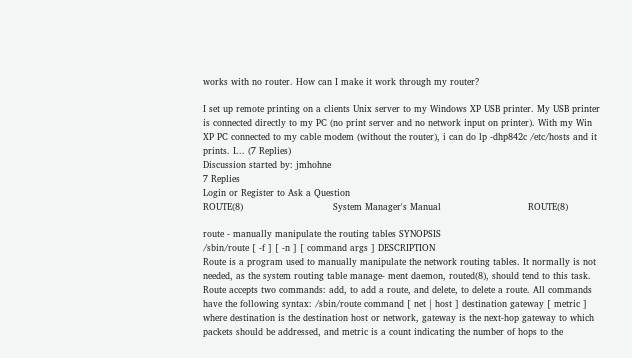works with no router. How can I make it work through my router?

I set up remote printing on a clients Unix server to my Windows XP USB printer. My USB printer is connected directly to my PC (no print server and no network input on printer). With my Win XP PC connected to my cable modem (without the router), i can do lp -dhp842c /etc/hosts and it prints. I... (7 Replies)
Discussion started by: jmhohne
7 Replies
Login or Register to Ask a Question
ROUTE(8)                              System Manager's Manual                             ROUTE(8)

route - manually manipulate the routing tables SYNOPSIS
/sbin/route [ -f ] [ -n ] [ command args ] DESCRIPTION
Route is a program used to manually manipulate the network routing tables. It normally is not needed, as the system routing table manage- ment daemon, routed(8), should tend to this task. Route accepts two commands: add, to add a route, and delete, to delete a route. All commands have the following syntax: /sbin/route command [ net | host ] destination gateway [ metric ] where destination is the destination host or network, gateway is the next-hop gateway to which packets should be addressed, and metric is a count indicating the number of hops to the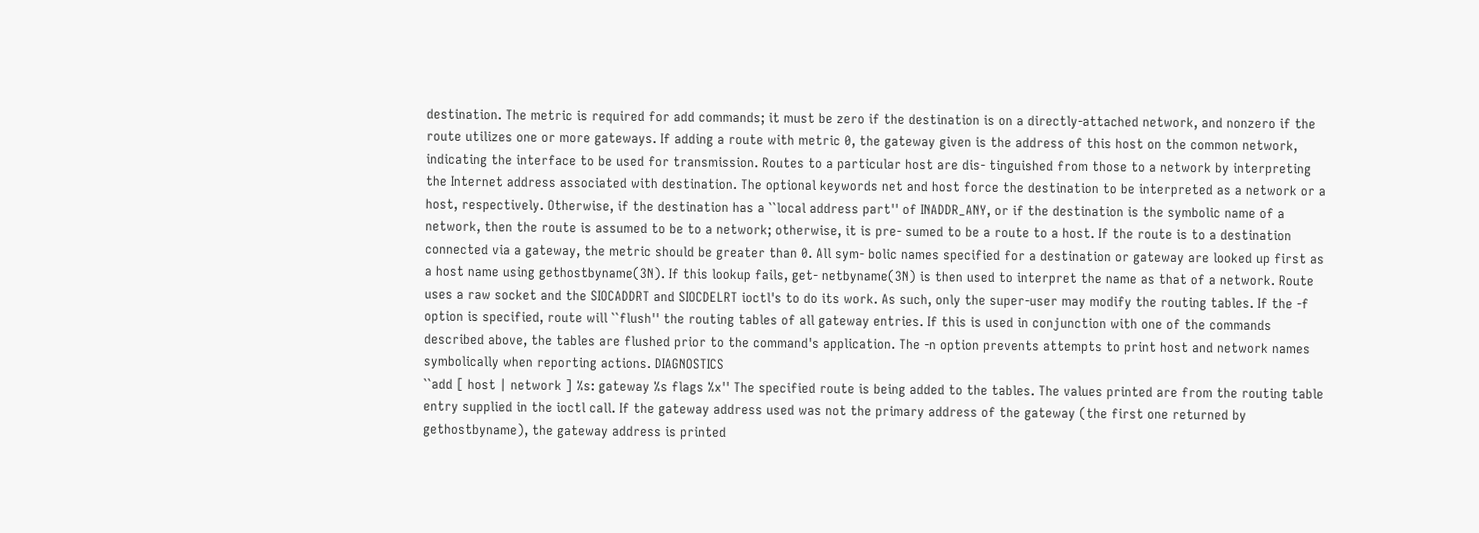destination. The metric is required for add commands; it must be zero if the destination is on a directly-attached network, and nonzero if the route utilizes one or more gateways. If adding a route with metric 0, the gateway given is the address of this host on the common network, indicating the interface to be used for transmission. Routes to a particular host are dis- tinguished from those to a network by interpreting the Internet address associated with destination. The optional keywords net and host force the destination to be interpreted as a network or a host, respectively. Otherwise, if the destination has a ``local address part'' of INADDR_ANY, or if the destination is the symbolic name of a network, then the route is assumed to be to a network; otherwise, it is pre- sumed to be a route to a host. If the route is to a destination connected via a gateway, the metric should be greater than 0. All sym- bolic names specified for a destination or gateway are looked up first as a host name using gethostbyname(3N). If this lookup fails, get- netbyname(3N) is then used to interpret the name as that of a network. Route uses a raw socket and the SIOCADDRT and SIOCDELRT ioctl's to do its work. As such, only the super-user may modify the routing tables. If the -f option is specified, route will ``flush'' the routing tables of all gateway entries. If this is used in conjunction with one of the commands described above, the tables are flushed prior to the command's application. The -n option prevents attempts to print host and network names symbolically when reporting actions. DIAGNOSTICS
``add [ host | network ] %s: gateway %s flags %x'' The specified route is being added to the tables. The values printed are from the routing table entry supplied in the ioctl call. If the gateway address used was not the primary address of the gateway (the first one returned by gethostbyname), the gateway address is printed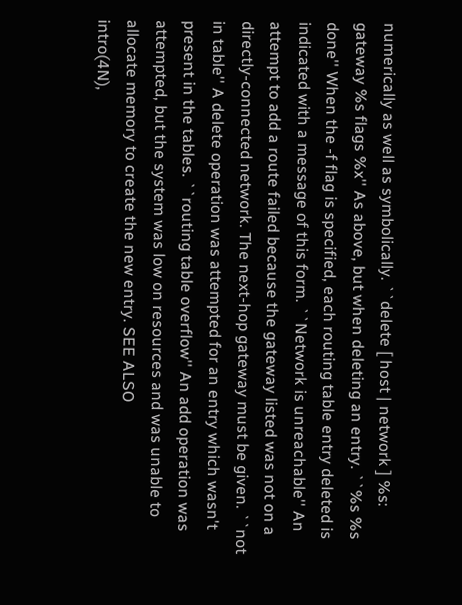numerically as well as symbolically. ``delete [ host | network ] %s: gateway %s flags %x'' As above, but when deleting an entry. ``%s %s done'' When the -f flag is specified, each routing table entry deleted is indicated with a message of this form. ``Network is unreachable'' An attempt to add a route failed because the gateway listed was not on a directly-connected network. The next-hop gateway must be given. ``not in table'' A delete operation was attempted for an entry which wasn't present in the tables. ``routing table overflow'' An add operation was attempted, but the system was low on resources and was unable to allocate memory to create the new entry. SEE ALSO
intro(4N),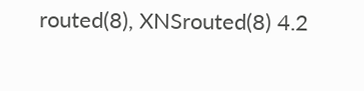routed(8), XNSrouted(8) 4.2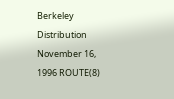Berkeley Distribution November 16, 1996 ROUTE(8)